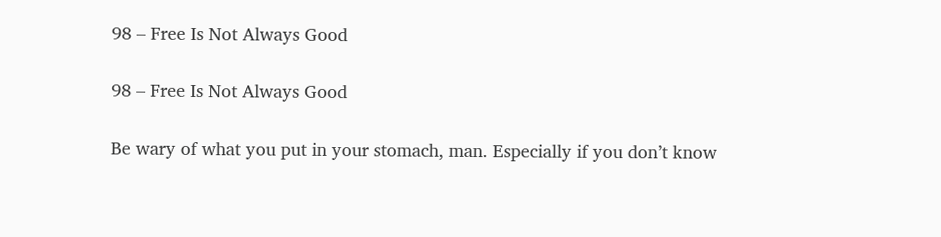98 – Free Is Not Always Good

98 – Free Is Not Always Good

Be wary of what you put in your stomach, man. Especially if you don’t know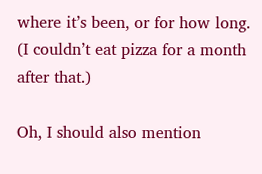where it’s been, or for how long. (I couldn’t eat pizza for a month after that.)

Oh, I should also mention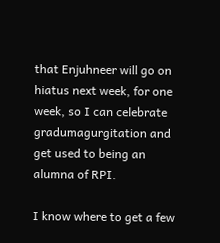that Enjuhneer will go on hiatus next week, for one week, so I can celebrate gradumagurgitation and get used to being an alumna of RPI.

I know where to get a few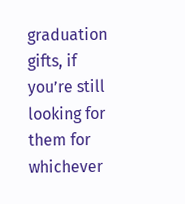graduation gifts, if you’re still looking for them for whichever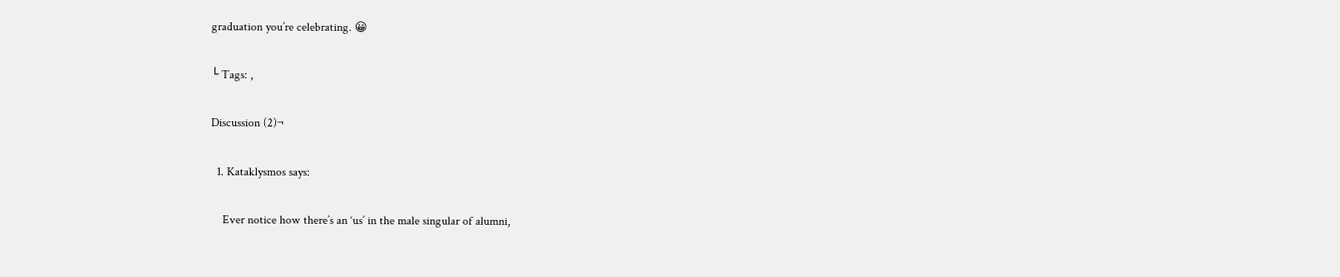graduation you’re celebrating. 😀

└ Tags: ,

Discussion (2)¬

  1. Kataklysmos says:

    Ever notice how there’s an ‘us’ in the male singular of alumni,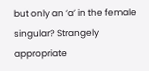but only an ‘a’ in the female singular? Strangely appropriate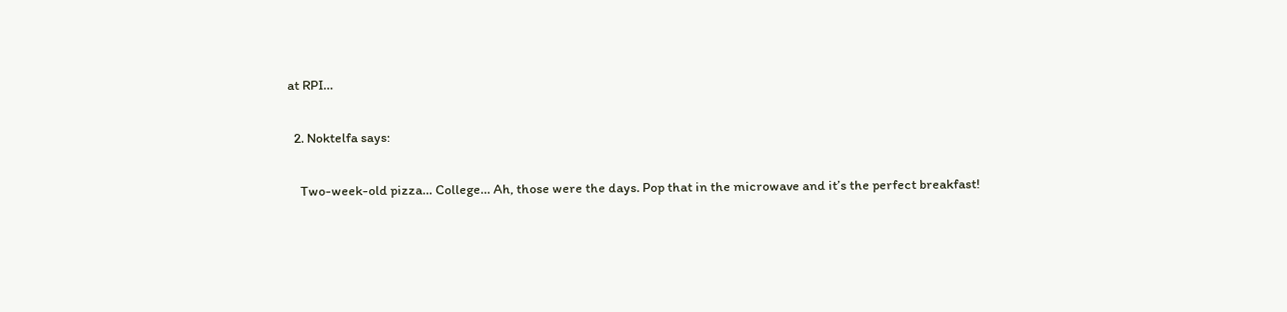at RPI…

  2. Noktelfa says:

    Two-week-old pizza… College… Ah, those were the days. Pop that in the microwave and it’s the perfect breakfast!